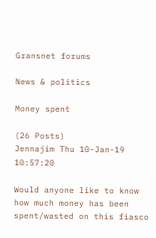Gransnet forums

News & politics

Money spent

(26 Posts)
Jennajim Thu 10-Jan-19 10:57:20

Would anyone like to know how much money has been spent/wasted on this fiasco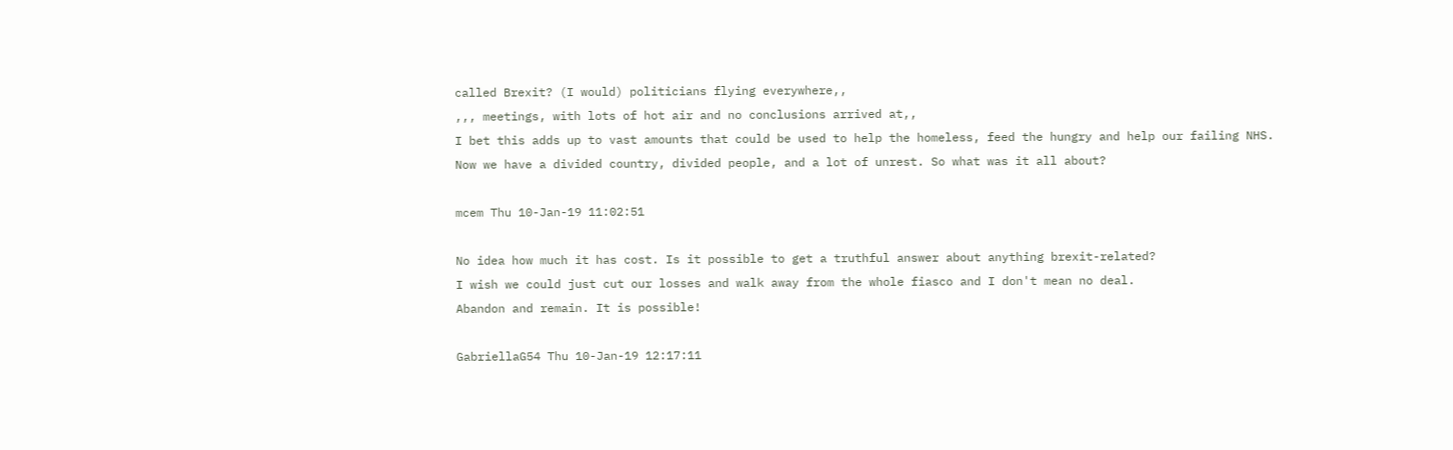called Brexit? (I would) politicians flying everywhere,,
,,, meetings, with lots of hot air and no conclusions arrived at,,
I bet this adds up to vast amounts that could be used to help the homeless, feed the hungry and help our failing NHS.
Now we have a divided country, divided people, and a lot of unrest. So what was it all about?

mcem Thu 10-Jan-19 11:02:51

No idea how much it has cost. Is it possible to get a truthful answer about anything brexit-related?
I wish we could just cut our losses and walk away from the whole fiasco and I don't mean no deal.
Abandon and remain. It is possible!

GabriellaG54 Thu 10-Jan-19 12:17:11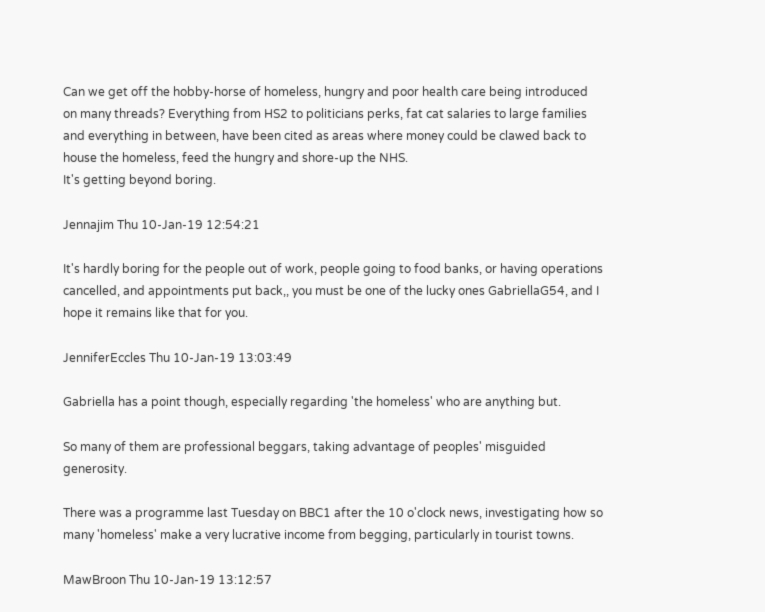Can we get off the hobby-horse of homeless, hungry and poor health care being introduced on many threads? Everything from HS2 to politicians perks, fat cat salaries to large families and everything in between, have been cited as areas where money could be clawed back to house the homeless, feed the hungry and shore-up the NHS.
It's getting beyond boring.

Jennajim Thu 10-Jan-19 12:54:21

It's hardly boring for the people out of work, people going to food banks, or having operations cancelled, and appointments put back,, you must be one of the lucky ones GabriellaG54, and I hope it remains like that for you.

JenniferEccles Thu 10-Jan-19 13:03:49

Gabriella has a point though, especially regarding 'the homeless' who are anything but.

So many of them are professional beggars, taking advantage of peoples' misguided generosity.

There was a programme last Tuesday on BBC1 after the 10 o'clock news, investigating how so many 'homeless' make a very lucrative income from begging, particularly in tourist towns.

MawBroon Thu 10-Jan-19 13:12:57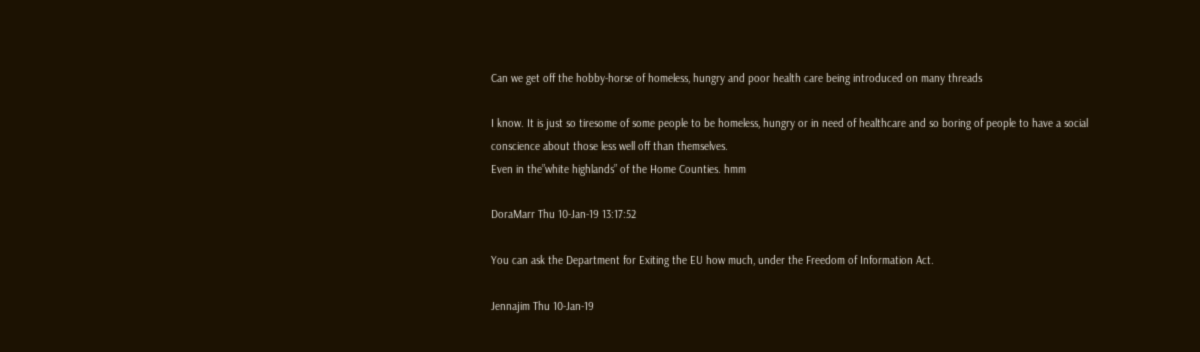Can we get off the hobby-horse of homeless, hungry and poor health care being introduced on many threads

I know. It is just so tiresome of some people to be homeless, hungry or in need of healthcare and so boring of people to have a social conscience about those less well off than themselves.
Even in the”white highlands” of the Home Counties. hmm

DoraMarr Thu 10-Jan-19 13:17:52

You can ask the Department for Exiting the EU how much, under the Freedom of Information Act.

Jennajim Thu 10-Jan-19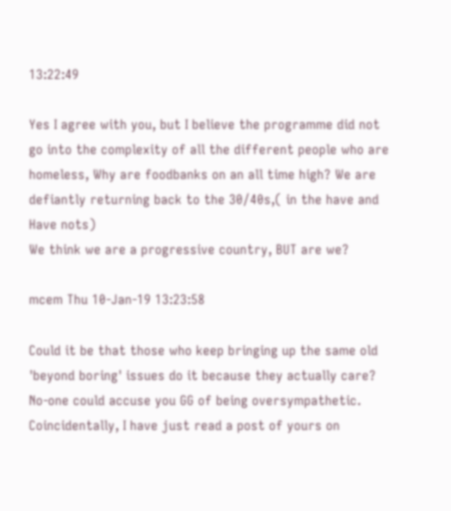13:22:49

Yes I agree with you, but I believe the programme did not go into the complexity of all the different people who are homeless, Why are foodbanks on an all time high? We are defiantly returning back to the 30/40s,( in the have and
Have nots)
We think we are a progressive country, BUT are we?

mcem Thu 10-Jan-19 13:23:58

Could it be that those who keep bringing up the same old 'beyond boring' issues do it because they actually care?
No-one could accuse you GG of being oversympathetic.
Coincidentally, I have just read a post of yours on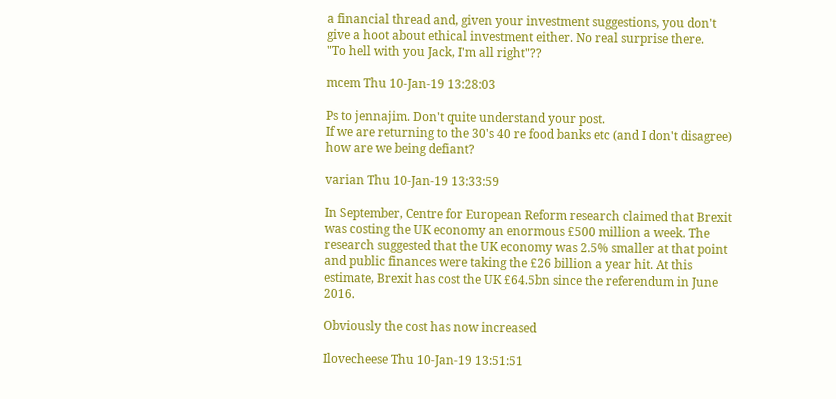a financial thread and, given your investment suggestions, you don't give a hoot about ethical investment either. No real surprise there.
"To hell with you Jack, I'm all right"??

mcem Thu 10-Jan-19 13:28:03

Ps to jennajim. Don't quite understand your post.
If we are returning to the 30's 40 re food banks etc (and I don't disagree) how are we being defiant?

varian Thu 10-Jan-19 13:33:59

In September, Centre for European Reform research claimed that Brexit was costing the UK economy an enormous £500 million a week. The research suggested that the UK economy was 2.5% smaller at that point and public finances were taking the £26 billion a year hit. At this estimate, Brexit has cost the UK £64.5bn since the referendum in June 2016.

Obviously the cost has now increased

Ilovecheese Thu 10-Jan-19 13:51:51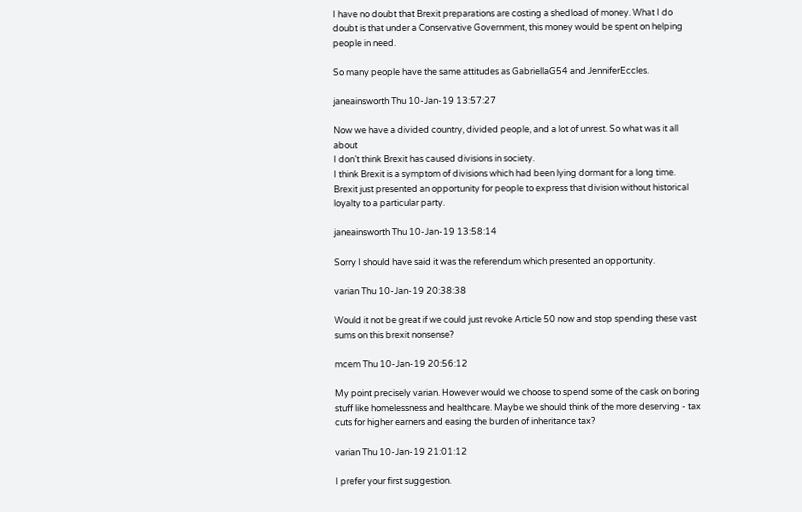I have no doubt that Brexit preparations are costing a shedload of money. What I do doubt is that under a Conservative Government, this money would be spent on helping people in need.

So many people have the same attitudes as GabriellaG54 and JenniferEccles.

janeainsworth Thu 10-Jan-19 13:57:27

Now we have a divided country, divided people, and a lot of unrest. So what was it all about
I don’t think Brexit has caused divisions in society.
I think Brexit is a symptom of divisions which had been lying dormant for a long time.
Brexit just presented an opportunity for people to express that division without historical loyalty to a particular party.

janeainsworth Thu 10-Jan-19 13:58:14

Sorry I should have said it was the referendum which presented an opportunity.

varian Thu 10-Jan-19 20:38:38

Would it not be great if we could just revoke Article 50 now and stop spending these vast sums on this brexit nonsense?

mcem Thu 10-Jan-19 20:56:12

My point precisely varian. However would we choose to spend some of the cask on boring stuff like homelessness and healthcare. Maybe we should think of the more deserving - tax cuts for higher earners and easing the burden of inheritance tax?

varian Thu 10-Jan-19 21:01:12

I prefer your first suggestion.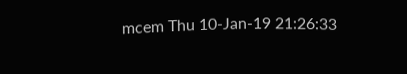mcem Thu 10-Jan-19 21:26:33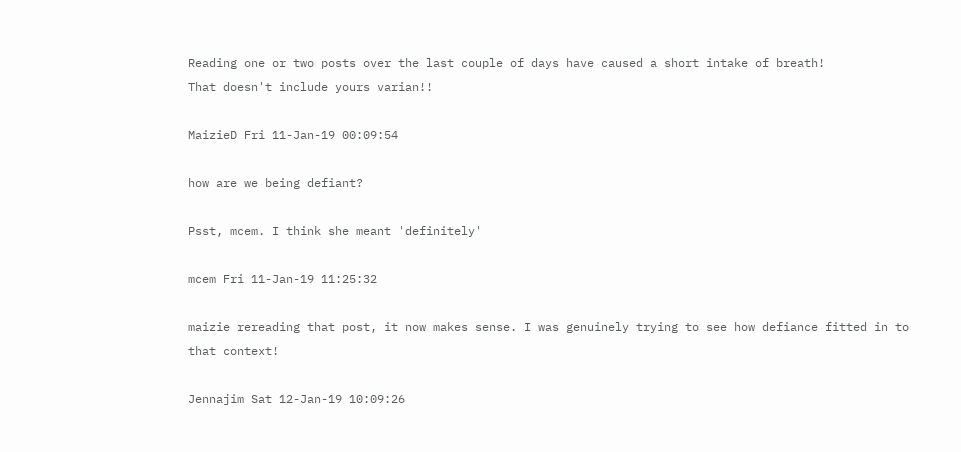Reading one or two posts over the last couple of days have caused a short intake of breath!
That doesn't include yours varian!!

MaizieD Fri 11-Jan-19 00:09:54

how are we being defiant?

Psst, mcem. I think she meant 'definitely'

mcem Fri 11-Jan-19 11:25:32

maizie rereading that post, it now makes sense. I was genuinely trying to see how defiance fitted in to that context!

Jennajim Sat 12-Jan-19 10:09:26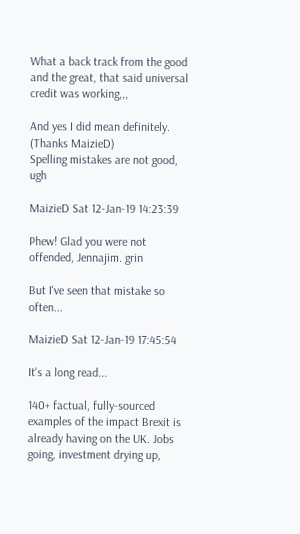What a back track from the good and the great, that said universal credit was working,,,

And yes I did mean definitely. (Thanks MaizieD)
Spelling mistakes are not good, ugh

MaizieD Sat 12-Jan-19 14:23:39

Phew! Glad you were not offended, Jennajim. grin

But I've seen that mistake so often...

MaizieD Sat 12-Jan-19 17:45:54

It's a long read...

140+ factual, fully-sourced examples of the impact Brexit is already having on the UK. Jobs going, investment drying up,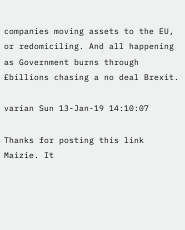companies moving assets to the EU, or redomiciling. And all happening as Government burns through £billions chasing a no deal Brexit.

varian Sun 13-Jan-19 14:10:07

Thanks for posting this link Maizie. It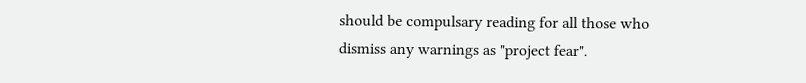should be compulsary reading for all those who dismiss any warnings as "project fear".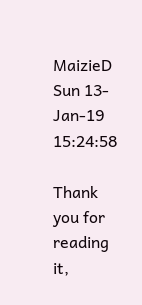MaizieD Sun 13-Jan-19 15:24:58

Thank you for reading it,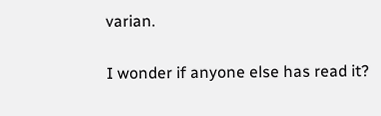varian.

I wonder if anyone else has read it?